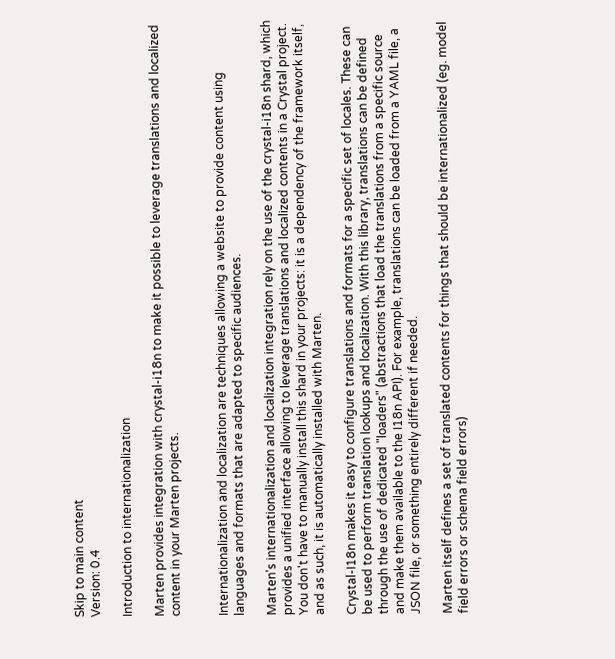Skip to main content
Version: 0.4

Introduction to internationalization

Marten provides integration with crystal-i18n to make it possible to leverage translations and localized content in your Marten projects.


Internationalization and localization are techniques allowing a website to provide content using languages and formats that are adapted to specific audiences.

Marten's internationalization and localization integration rely on the use of the crystal-i18n shard, which provides a unified interface allowing to leverage translations and localized contents in a Crystal project. You don't have to manually install this shard in your projects: it is a dependency of the framework itself, and as such, it is automatically installed with Marten.

Crystal-I18n makes it easy to configure translations and formats for a specific set of locales. These can be used to perform translation lookups and localization. With this library, translations can be defined through the use of dedicated "loaders" (abstractions that load the translations from a specific source and make them available to the I18n API). For example, translations can be loaded from a YAML file, a JSON file, or something entirely different if needed.

Marten itself defines a set of translated contents for things that should be internationalized (eg. model field errors or schema field errors)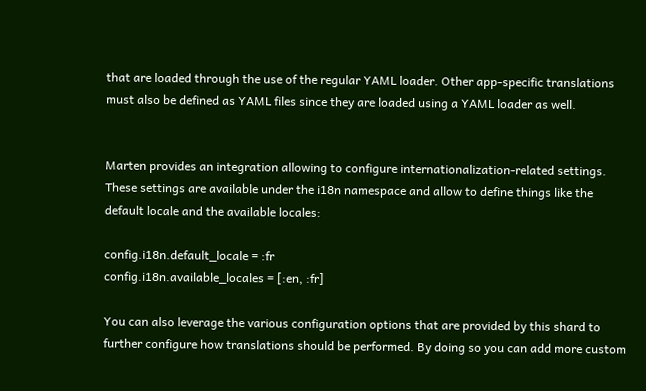that are loaded through the use of the regular YAML loader. Other app-specific translations must also be defined as YAML files since they are loaded using a YAML loader as well.


Marten provides an integration allowing to configure internationalization-related settings. These settings are available under the i18n namespace and allow to define things like the default locale and the available locales:

config.i18n.default_locale = :fr
config.i18n.available_locales = [:en, :fr]

You can also leverage the various configuration options that are provided by this shard to further configure how translations should be performed. By doing so you can add more custom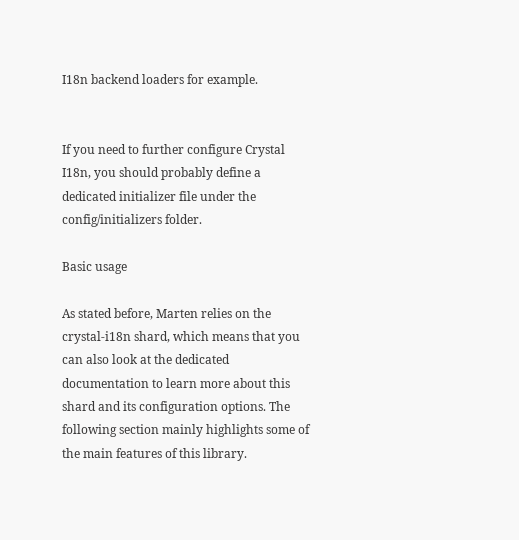I18n backend loaders for example.


If you need to further configure Crystal I18n, you should probably define a dedicated initializer file under the config/initializers folder.

Basic usage

As stated before, Marten relies on the crystal-i18n shard, which means that you can also look at the dedicated documentation to learn more about this shard and its configuration options. The following section mainly highlights some of the main features of this library.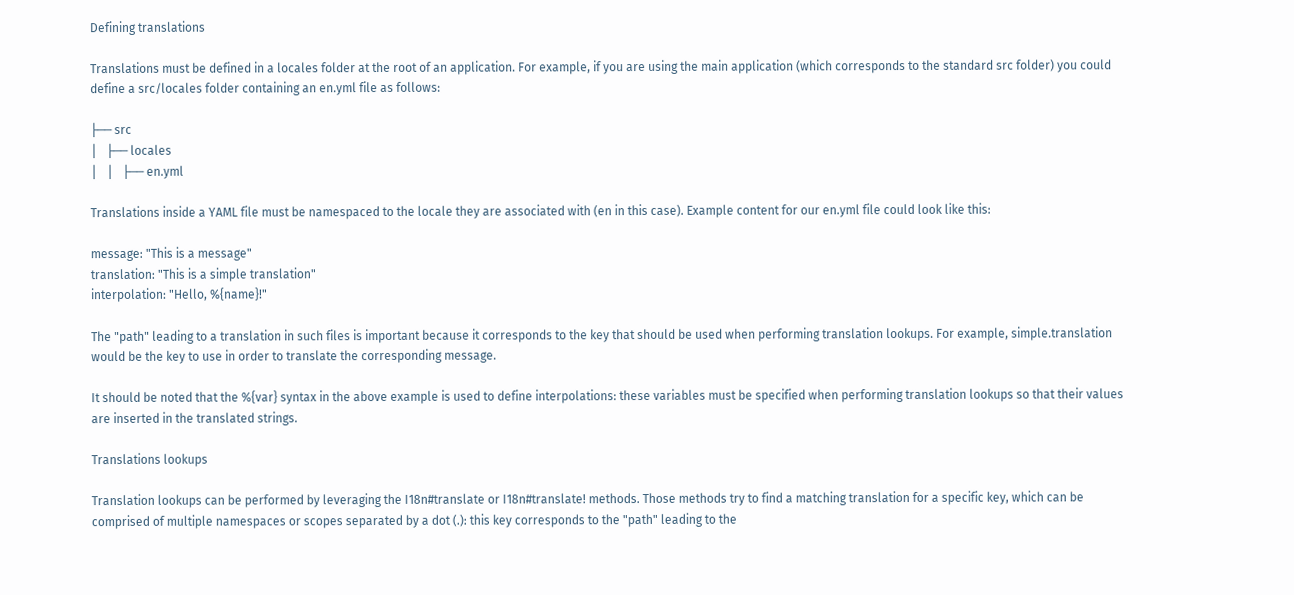Defining translations

Translations must be defined in a locales folder at the root of an application. For example, if you are using the main application (which corresponds to the standard src folder) you could define a src/locales folder containing an en.yml file as follows:

├── src
│   ├── locales
│   │   ├── en.yml

Translations inside a YAML file must be namespaced to the locale they are associated with (en in this case). Example content for our en.yml file could look like this:

message: "This is a message"
translation: "This is a simple translation"
interpolation: "Hello, %{name}!"

The "path" leading to a translation in such files is important because it corresponds to the key that should be used when performing translation lookups. For example, simple.translation would be the key to use in order to translate the corresponding message.

It should be noted that the %{var} syntax in the above example is used to define interpolations: these variables must be specified when performing translation lookups so that their values are inserted in the translated strings.

Translations lookups

Translation lookups can be performed by leveraging the I18n#translate or I18n#translate! methods. Those methods try to find a matching translation for a specific key, which can be comprised of multiple namespaces or scopes separated by a dot (.): this key corresponds to the "path" leading to the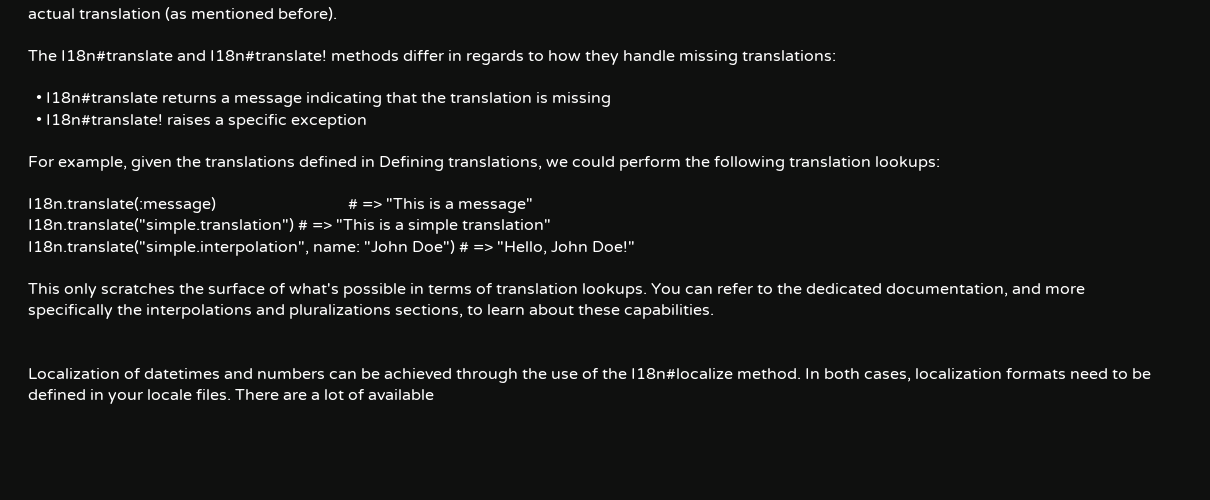actual translation (as mentioned before).

The I18n#translate and I18n#translate! methods differ in regards to how they handle missing translations:

  • I18n#translate returns a message indicating that the translation is missing
  • I18n#translate! raises a specific exception

For example, given the translations defined in Defining translations, we could perform the following translation lookups:

I18n.translate(:message)                                 # => "This is a message"
I18n.translate("simple.translation") # => "This is a simple translation"
I18n.translate("simple.interpolation", name: "John Doe") # => "Hello, John Doe!"

This only scratches the surface of what's possible in terms of translation lookups. You can refer to the dedicated documentation, and more specifically the interpolations and pluralizations sections, to learn about these capabilities.


Localization of datetimes and numbers can be achieved through the use of the I18n#localize method. In both cases, localization formats need to be defined in your locale files. There are a lot of available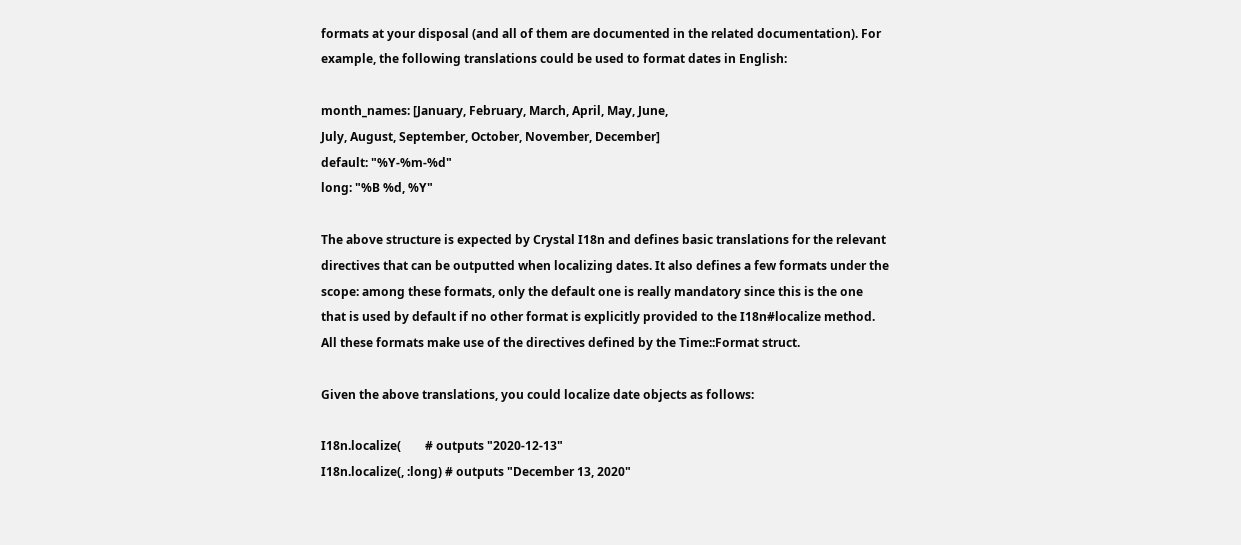formats at your disposal (and all of them are documented in the related documentation). For example, the following translations could be used to format dates in English:

month_names: [January, February, March, April, May, June,
July, August, September, October, November, December]
default: "%Y-%m-%d"
long: "%B %d, %Y"

The above structure is expected by Crystal I18n and defines basic translations for the relevant directives that can be outputted when localizing dates. It also defines a few formats under the scope: among these formats, only the default one is really mandatory since this is the one that is used by default if no other format is explicitly provided to the I18n#localize method. All these formats make use of the directives defined by the Time::Format struct.

Given the above translations, you could localize date objects as follows:

I18n.localize(        # outputs "2020-12-13"
I18n.localize(, :long) # outputs "December 13, 2020"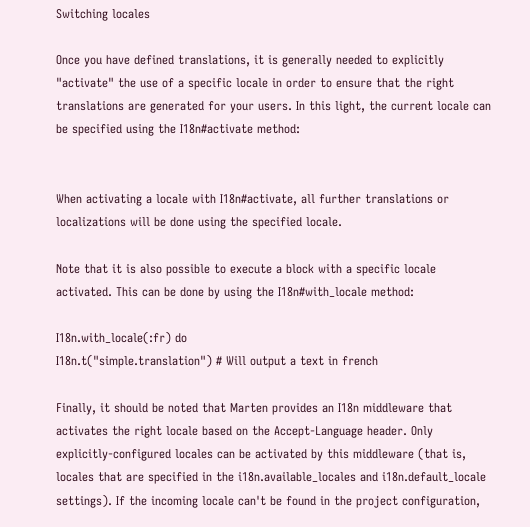Switching locales

Once you have defined translations, it is generally needed to explicitly "activate" the use of a specific locale in order to ensure that the right translations are generated for your users. In this light, the current locale can be specified using the I18n#activate method:


When activating a locale with I18n#activate, all further translations or localizations will be done using the specified locale.

Note that it is also possible to execute a block with a specific locale activated. This can be done by using the I18n#with_locale method:

I18n.with_locale(:fr) do
I18n.t("simple.translation") # Will output a text in french

Finally, it should be noted that Marten provides an I18n middleware that activates the right locale based on the Accept-Language header. Only explicitly-configured locales can be activated by this middleware (that is, locales that are specified in the i18n.available_locales and i18n.default_locale settings). If the incoming locale can't be found in the project configuration,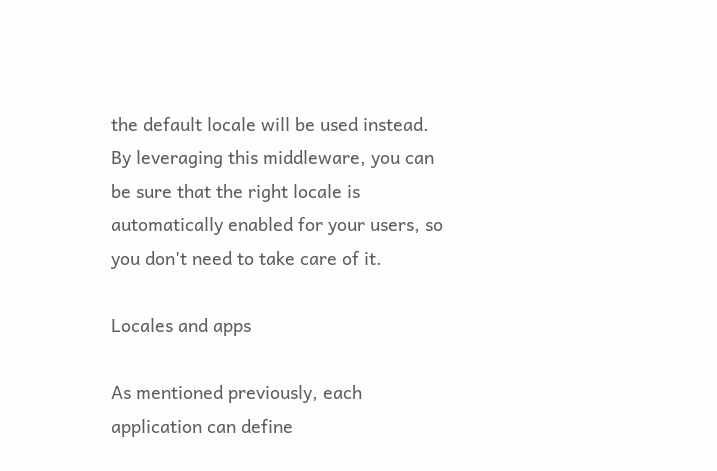the default locale will be used instead. By leveraging this middleware, you can be sure that the right locale is automatically enabled for your users, so you don't need to take care of it.

Locales and apps

As mentioned previously, each application can define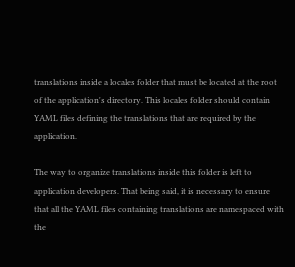translations inside a locales folder that must be located at the root of the application's directory. This locales folder should contain YAML files defining the translations that are required by the application.

The way to organize translations inside this folder is left to application developers. That being said, it is necessary to ensure that all the YAML files containing translations are namespaced with the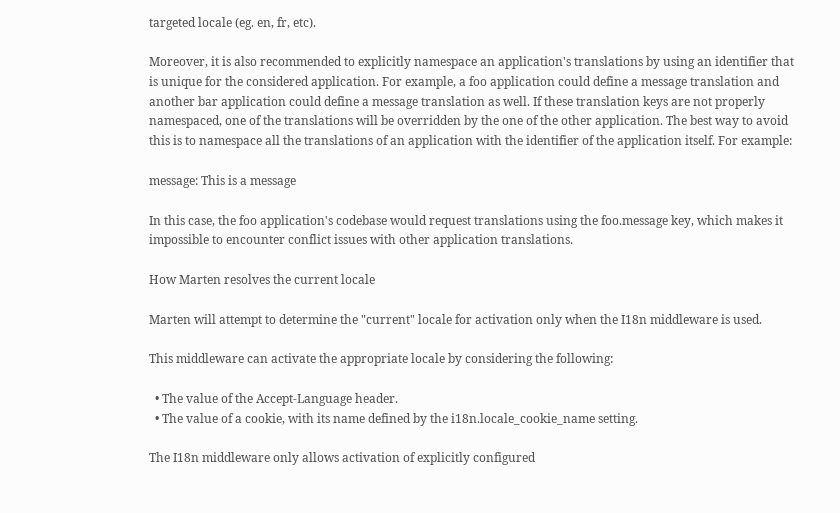targeted locale (eg. en, fr, etc).

Moreover, it is also recommended to explicitly namespace an application's translations by using an identifier that is unique for the considered application. For example, a foo application could define a message translation and another bar application could define a message translation as well. If these translation keys are not properly namespaced, one of the translations will be overridden by the one of the other application. The best way to avoid this is to namespace all the translations of an application with the identifier of the application itself. For example:

message: This is a message

In this case, the foo application's codebase would request translations using the foo.message key, which makes it impossible to encounter conflict issues with other application translations.

How Marten resolves the current locale

Marten will attempt to determine the "current" locale for activation only when the I18n middleware is used.

This middleware can activate the appropriate locale by considering the following:

  • The value of the Accept-Language header.
  • The value of a cookie, with its name defined by the i18n.locale_cookie_name setting.

The I18n middleware only allows activation of explicitly configured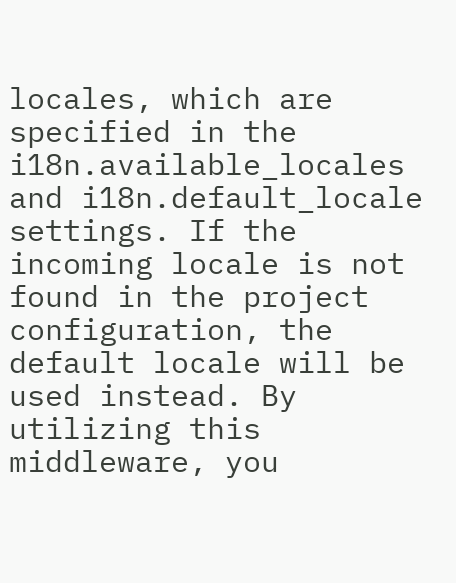locales, which are specified in the i18n.available_locales and i18n.default_locale settings. If the incoming locale is not found in the project configuration, the default locale will be used instead. By utilizing this middleware, you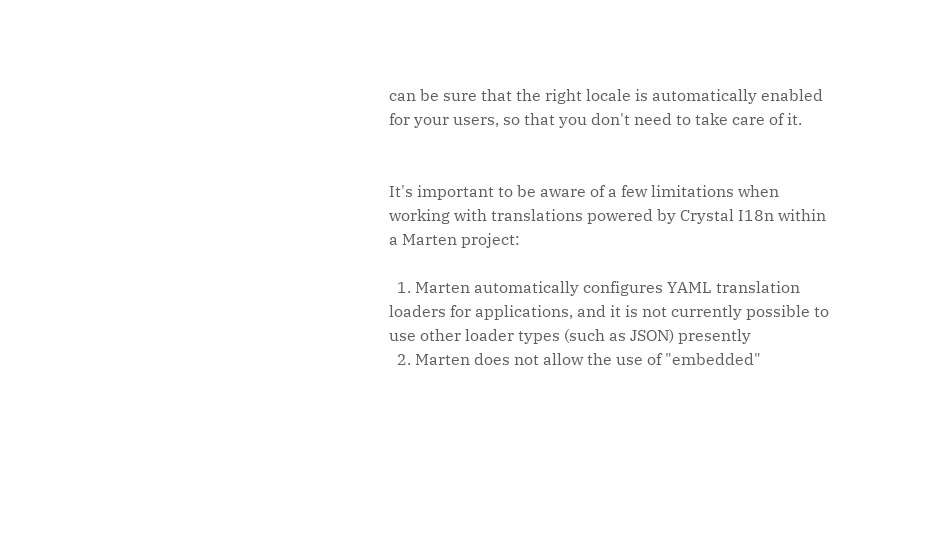can be sure that the right locale is automatically enabled for your users, so that you don't need to take care of it.


It's important to be aware of a few limitations when working with translations powered by Crystal I18n within a Marten project:

  1. Marten automatically configures YAML translation loaders for applications, and it is not currently possible to use other loader types (such as JSON) presently
  2. Marten does not allow the use of "embedded"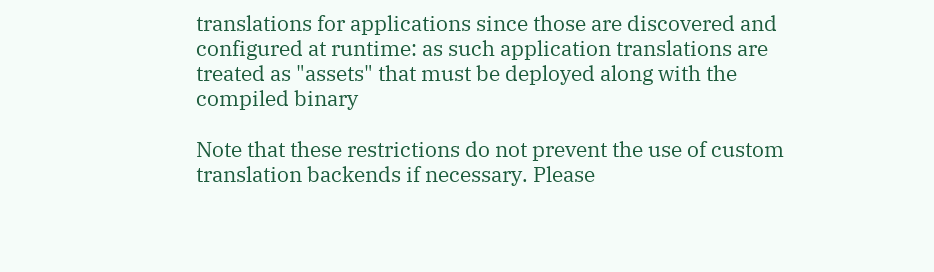translations for applications since those are discovered and configured at runtime: as such application translations are treated as "assets" that must be deployed along with the compiled binary

Note that these restrictions do not prevent the use of custom translation backends if necessary. Please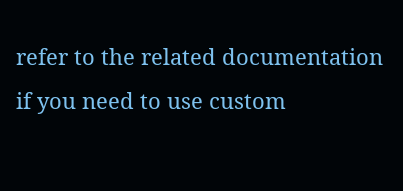refer to the related documentation if you need to use custom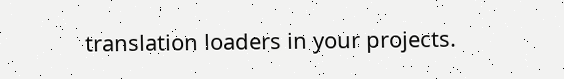translation loaders in your projects.